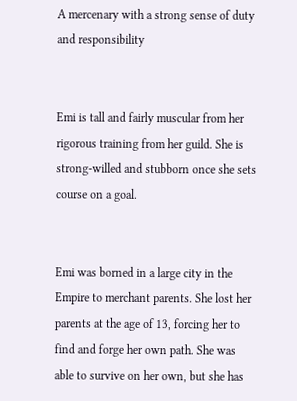A mercenary with a strong sense of duty and responsibility


Emi is tall and fairly muscular from her rigorous training from her guild. She is strong-willed and stubborn once she sets course on a goal.


Emi was borned in a large city in the Empire to merchant parents. She lost her parents at the age of 13, forcing her to find and forge her own path. She was able to survive on her own, but she has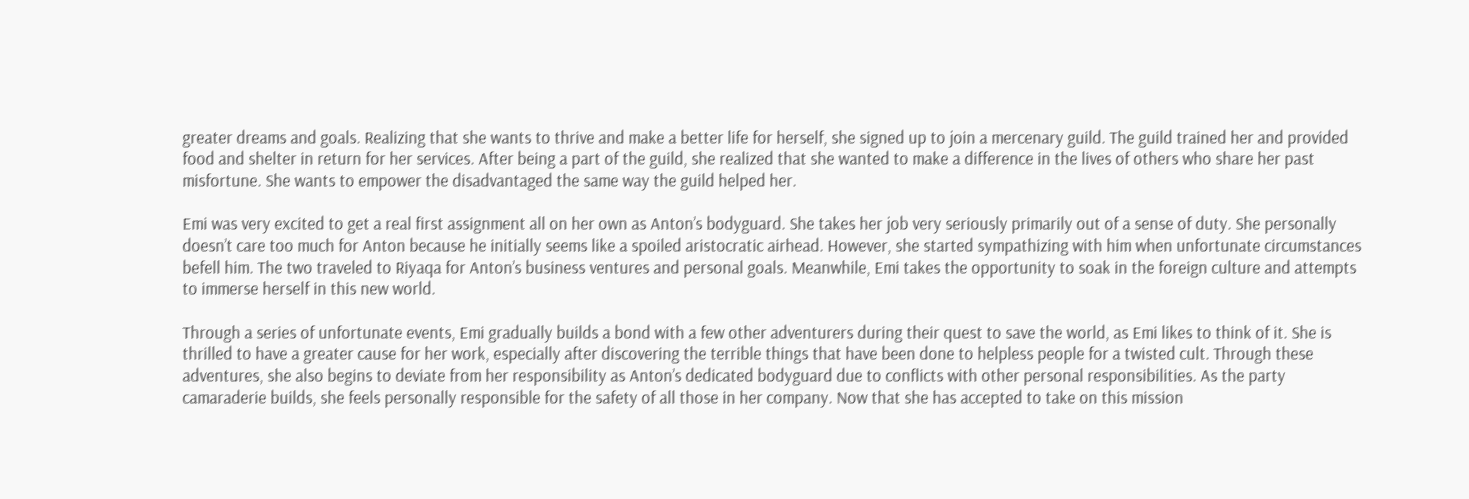greater dreams and goals. Realizing that she wants to thrive and make a better life for herself, she signed up to join a mercenary guild. The guild trained her and provided food and shelter in return for her services. After being a part of the guild, she realized that she wanted to make a difference in the lives of others who share her past misfortune. She wants to empower the disadvantaged the same way the guild helped her.

Emi was very excited to get a real first assignment all on her own as Anton’s bodyguard. She takes her job very seriously primarily out of a sense of duty. She personally doesn’t care too much for Anton because he initially seems like a spoiled aristocratic airhead. However, she started sympathizing with him when unfortunate circumstances befell him. The two traveled to Riyaqa for Anton’s business ventures and personal goals. Meanwhile, Emi takes the opportunity to soak in the foreign culture and attempts to immerse herself in this new world.

Through a series of unfortunate events, Emi gradually builds a bond with a few other adventurers during their quest to save the world, as Emi likes to think of it. She is thrilled to have a greater cause for her work, especially after discovering the terrible things that have been done to helpless people for a twisted cult. Through these adventures, she also begins to deviate from her responsibility as Anton’s dedicated bodyguard due to conflicts with other personal responsibilities. As the party camaraderie builds, she feels personally responsible for the safety of all those in her company. Now that she has accepted to take on this mission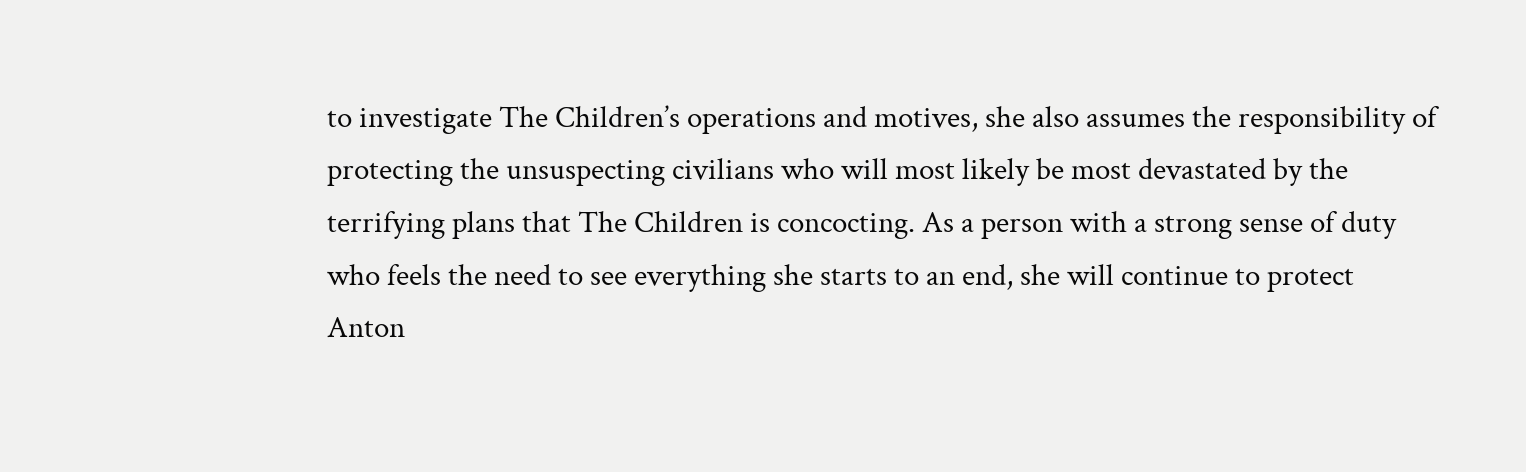to investigate The Children’s operations and motives, she also assumes the responsibility of protecting the unsuspecting civilians who will most likely be most devastated by the terrifying plans that The Children is concocting. As a person with a strong sense of duty who feels the need to see everything she starts to an end, she will continue to protect Anton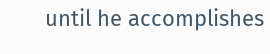until he accomplishes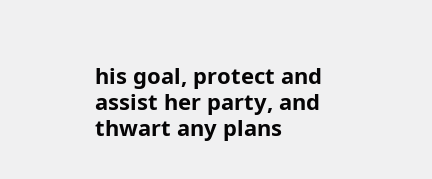his goal, protect and assist her party, and thwart any plans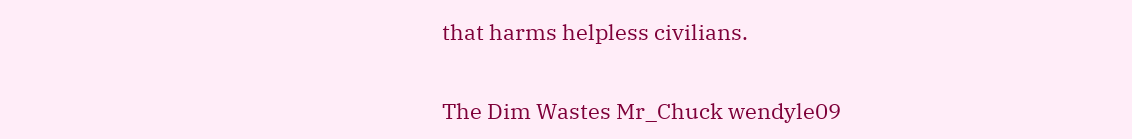that harms helpless civilians.


The Dim Wastes Mr_Chuck wendyle09